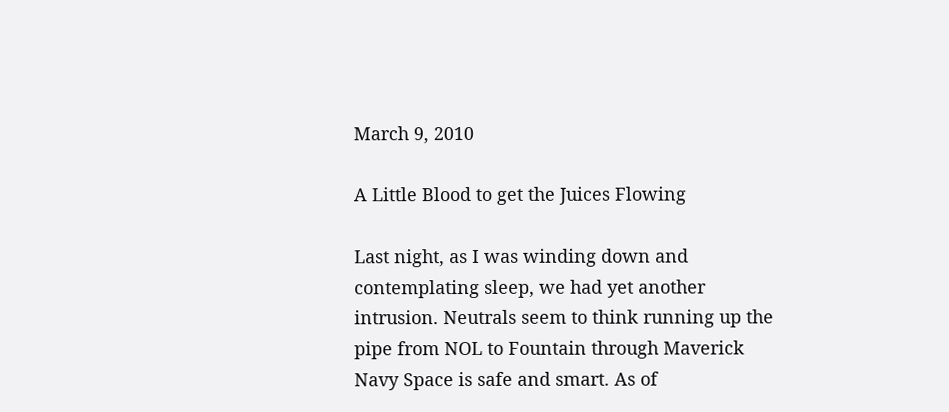March 9, 2010

A Little Blood to get the Juices Flowing

Last night, as I was winding down and contemplating sleep, we had yet another intrusion. Neutrals seem to think running up the pipe from NOL to Fountain through Maverick Navy Space is safe and smart. As of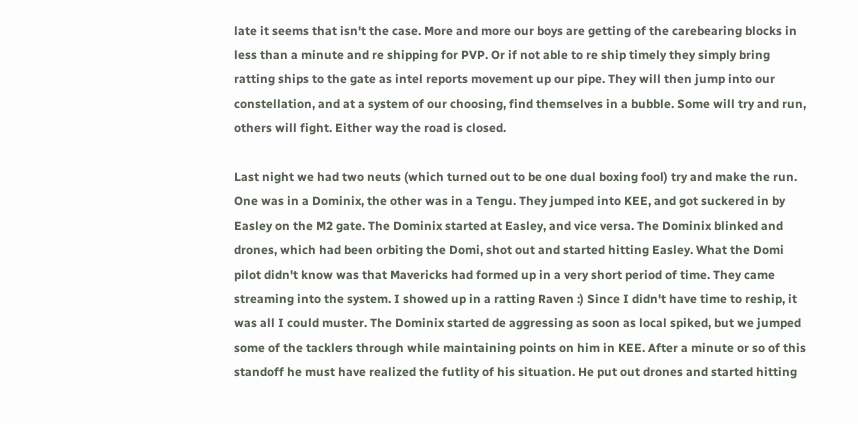late it seems that isn't the case. More and more our boys are getting of the carebearing blocks in less than a minute and re shipping for PVP. Or if not able to re ship timely they simply bring ratting ships to the gate as intel reports movement up our pipe. They will then jump into our constellation, and at a system of our choosing, find themselves in a bubble. Some will try and run, others will fight. Either way the road is closed.

Last night we had two neuts (which turned out to be one dual boxing fool) try and make the run. One was in a Dominix, the other was in a Tengu. They jumped into KEE, and got suckered in by Easley on the M2 gate. The Dominix started at Easley, and vice versa. The Dominix blinked and drones, which had been orbiting the Domi, shot out and started hitting Easley. What the Domi pilot didn't know was that Mavericks had formed up in a very short period of time. They came streaming into the system. I showed up in a ratting Raven :) Since I didn't have time to reship, it was all I could muster. The Dominix started de aggressing as soon as local spiked, but we jumped some of the tacklers through while maintaining points on him in KEE. After a minute or so of this standoff he must have realized the futlity of his situation. He put out drones and started hitting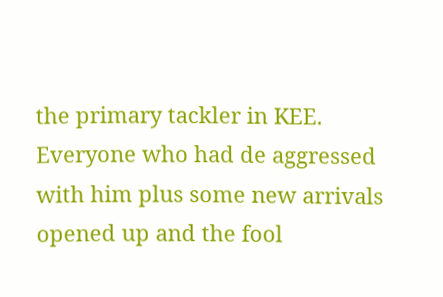the primary tackler in KEE. Everyone who had de aggressed with him plus some new arrivals opened up and the fool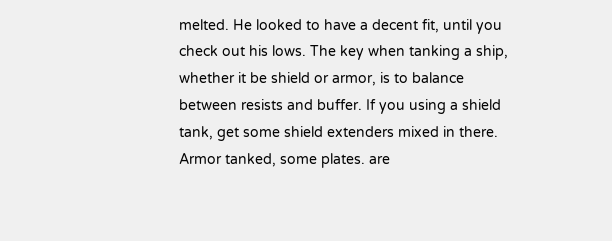melted. He looked to have a decent fit, until you check out his lows. The key when tanking a ship, whether it be shield or armor, is to balance between resists and buffer. If you using a shield tank, get some shield extenders mixed in there. Armor tanked, some plates. are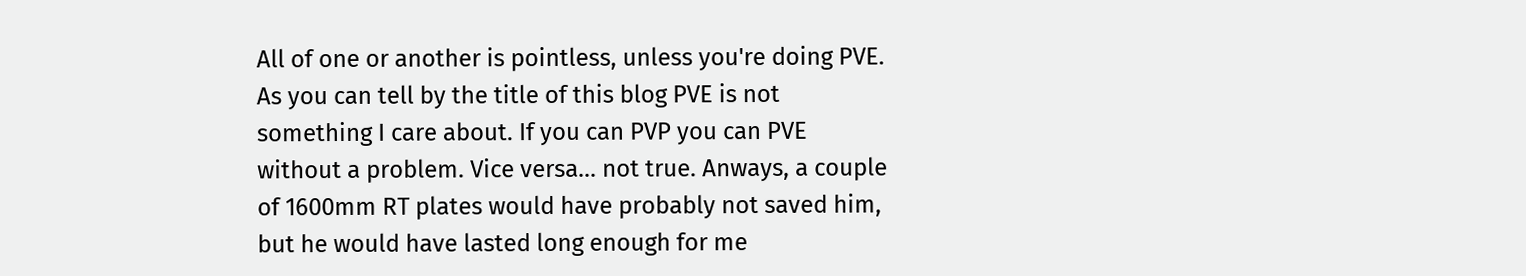All of one or another is pointless, unless you're doing PVE. As you can tell by the title of this blog PVE is not something I care about. If you can PVP you can PVE without a problem. Vice versa... not true. Anways, a couple of 1600mm RT plates would have probably not saved him, but he would have lasted long enough for me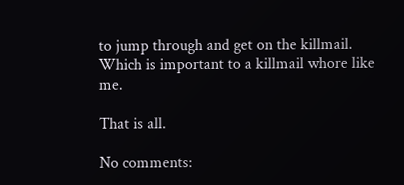to jump through and get on the killmail. Which is important to a killmail whore like me.

That is all.

No comments: